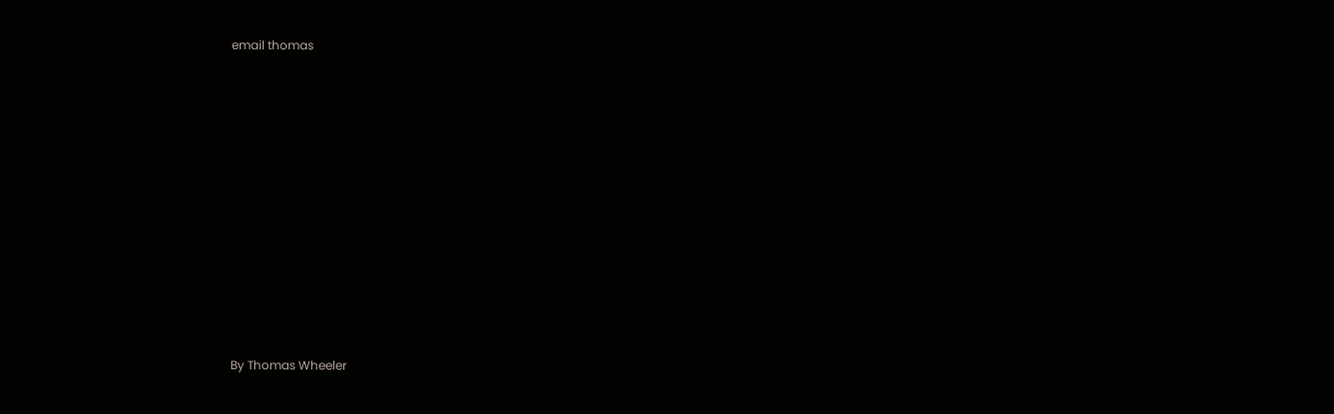email thomas



















By Thomas Wheeler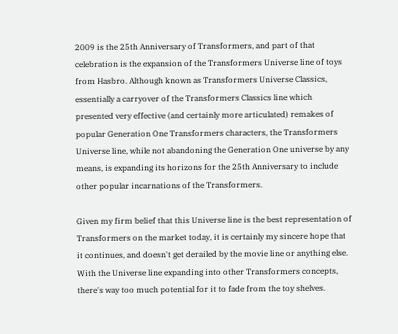2009 is the 25th Anniversary of Transformers, and part of that celebration is the expansion of the Transformers Universe line of toys from Hasbro. Although known as Transformers Universe Classics, essentially a carryover of the Transformers Classics line which presented very effective (and certainly more articulated) remakes of popular Generation One Transformers characters, the Transformers Universe line, while not abandoning the Generation One universe by any means, is expanding its horizons for the 25th Anniversary to include other popular incarnations of the Transformers.

Given my firm belief that this Universe line is the best representation of Transformers on the market today, it is certainly my sincere hope that it continues, and doesn't get derailed by the movie line or anything else. With the Universe line expanding into other Transformers concepts, there's way too much potential for it to fade from the toy shelves.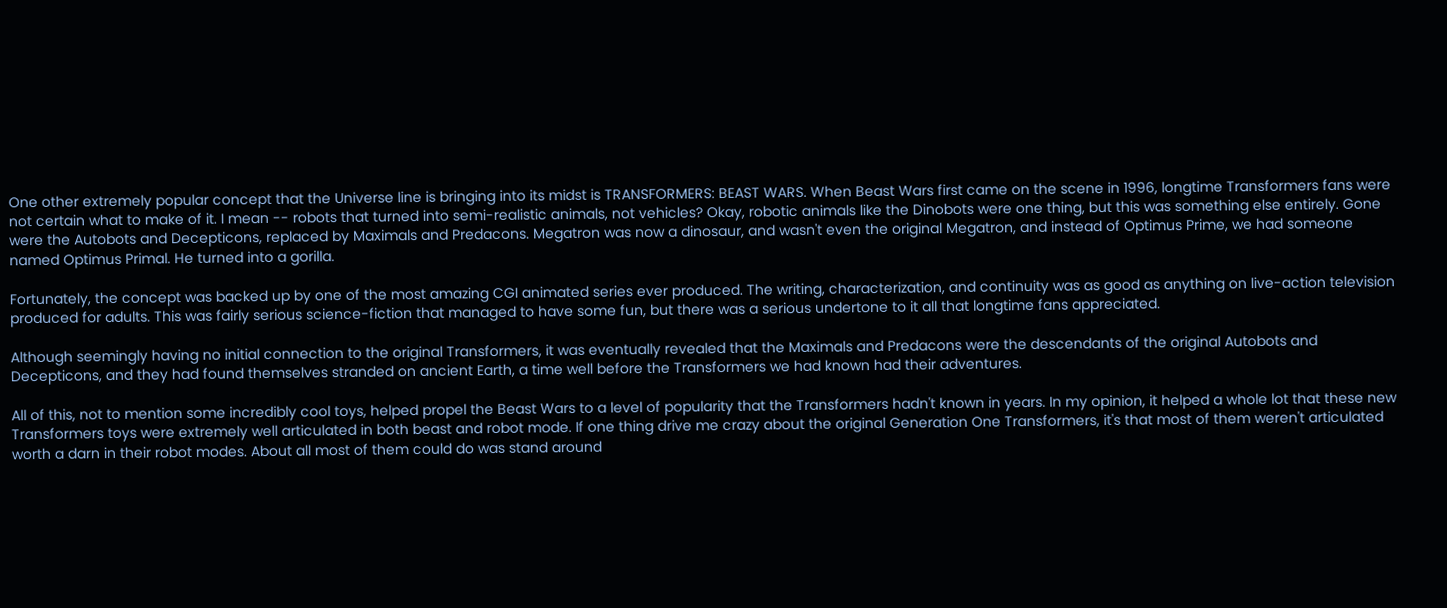One other extremely popular concept that the Universe line is bringing into its midst is TRANSFORMERS: BEAST WARS. When Beast Wars first came on the scene in 1996, longtime Transformers fans were not certain what to make of it. I mean -- robots that turned into semi-realistic animals, not vehicles? Okay, robotic animals like the Dinobots were one thing, but this was something else entirely. Gone were the Autobots and Decepticons, replaced by Maximals and Predacons. Megatron was now a dinosaur, and wasn't even the original Megatron, and instead of Optimus Prime, we had someone named Optimus Primal. He turned into a gorilla.

Fortunately, the concept was backed up by one of the most amazing CGI animated series ever produced. The writing, characterization, and continuity was as good as anything on live-action television produced for adults. This was fairly serious science-fiction that managed to have some fun, but there was a serious undertone to it all that longtime fans appreciated.

Although seemingly having no initial connection to the original Transformers, it was eventually revealed that the Maximals and Predacons were the descendants of the original Autobots and Decepticons, and they had found themselves stranded on ancient Earth, a time well before the Transformers we had known had their adventures.

All of this, not to mention some incredibly cool toys, helped propel the Beast Wars to a level of popularity that the Transformers hadn't known in years. In my opinion, it helped a whole lot that these new Transformers toys were extremely well articulated in both beast and robot mode. If one thing drive me crazy about the original Generation One Transformers, it's that most of them weren't articulated worth a darn in their robot modes. About all most of them could do was stand around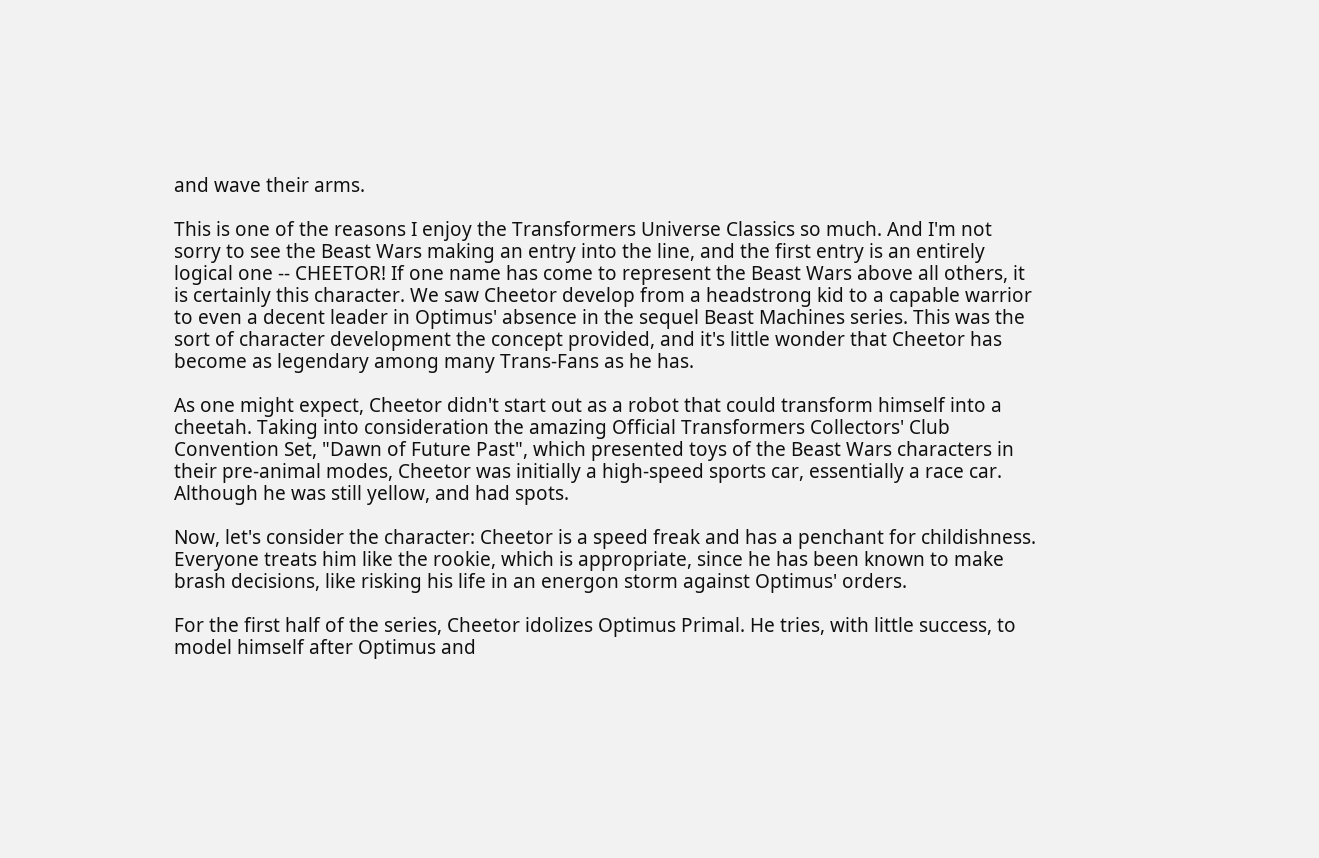and wave their arms.

This is one of the reasons I enjoy the Transformers Universe Classics so much. And I'm not sorry to see the Beast Wars making an entry into the line, and the first entry is an entirely logical one -- CHEETOR! If one name has come to represent the Beast Wars above all others, it is certainly this character. We saw Cheetor develop from a headstrong kid to a capable warrior to even a decent leader in Optimus' absence in the sequel Beast Machines series. This was the sort of character development the concept provided, and it's little wonder that Cheetor has become as legendary among many Trans-Fans as he has.

As one might expect, Cheetor didn't start out as a robot that could transform himself into a cheetah. Taking into consideration the amazing Official Transformers Collectors' Club Convention Set, "Dawn of Future Past", which presented toys of the Beast Wars characters in their pre-animal modes, Cheetor was initially a high-speed sports car, essentially a race car. Although he was still yellow, and had spots.

Now, let's consider the character: Cheetor is a speed freak and has a penchant for childishness. Everyone treats him like the rookie, which is appropriate, since he has been known to make brash decisions, like risking his life in an energon storm against Optimus' orders.

For the first half of the series, Cheetor idolizes Optimus Primal. He tries, with little success, to model himself after Optimus and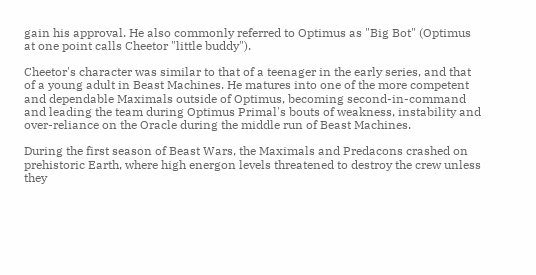gain his approval. He also commonly referred to Optimus as "Big Bot" (Optimus at one point calls Cheetor "little buddy").

Cheetor's character was similar to that of a teenager in the early series, and that of a young adult in Beast Machines. He matures into one of the more competent and dependable Maximals outside of Optimus, becoming second-in-command and leading the team during Optimus Primal's bouts of weakness, instability and over-reliance on the Oracle during the middle run of Beast Machines.

During the first season of Beast Wars, the Maximals and Predacons crashed on prehistoric Earth, where high energon levels threatened to destroy the crew unless they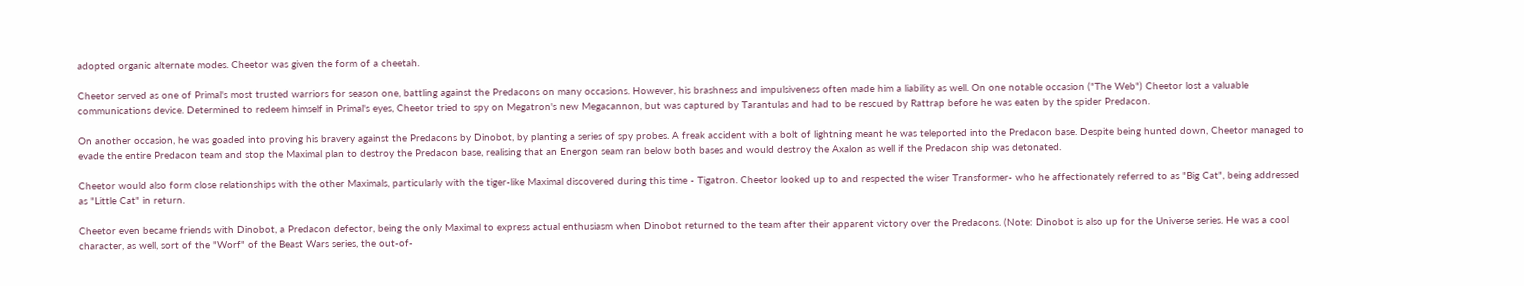adopted organic alternate modes. Cheetor was given the form of a cheetah.

Cheetor served as one of Primal's most trusted warriors for season one, battling against the Predacons on many occasions. However, his brashness and impulsiveness often made him a liability as well. On one notable occasion ("The Web") Cheetor lost a valuable communications device. Determined to redeem himself in Primal's eyes, Cheetor tried to spy on Megatron's new Megacannon, but was captured by Tarantulas and had to be rescued by Rattrap before he was eaten by the spider Predacon.

On another occasion, he was goaded into proving his bravery against the Predacons by Dinobot, by planting a series of spy probes. A freak accident with a bolt of lightning meant he was teleported into the Predacon base. Despite being hunted down, Cheetor managed to evade the entire Predacon team and stop the Maximal plan to destroy the Predacon base, realising that an Energon seam ran below both bases and would destroy the Axalon as well if the Predacon ship was detonated.

Cheetor would also form close relationships with the other Maximals, particularly with the tiger-like Maximal discovered during this time - Tigatron. Cheetor looked up to and respected the wiser Transformer- who he affectionately referred to as "Big Cat", being addressed as "Little Cat" in return.

Cheetor even became friends with Dinobot, a Predacon defector, being the only Maximal to express actual enthusiasm when Dinobot returned to the team after their apparent victory over the Predacons. (Note: Dinobot is also up for the Universe series. He was a cool character, as well, sort of the "Worf" of the Beast Wars series, the out-of-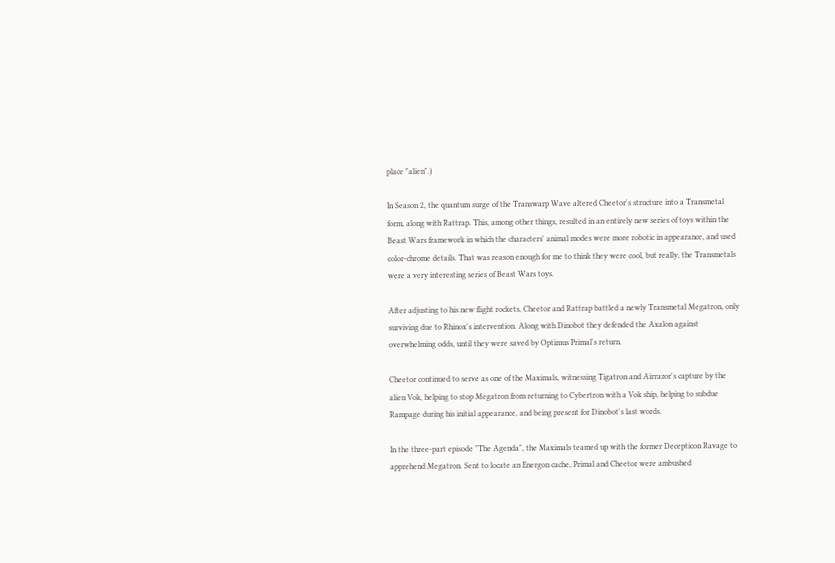place "alien".)

In Season 2, the quantum surge of the Transwarp Wave altered Cheetor's structure into a Transmetal form, along with Rattrap. This, among other things, resulted in an entirely new series of toys within the Beast Wars framework in which the characters' animal modes were more robotic in appearance, and used color-chrome details. That was reason enough for me to think they were cool, but really, the Transmetals were a very interesting series of Beast Wars toys.

After adjusting to his new flight rockets, Cheetor and Rattrap battled a newly Transmetal Megatron, only surviving due to Rhinox's intervention. Along with Dinobot they defended the Axalon against overwhelming odds, until they were saved by Optimus Primal's return.

Cheetor continued to serve as one of the Maximals, witnessing Tigatron and Airrazor's capture by the alien Vok, helping to stop Megatron from returning to Cybertron with a Vok ship, helping to subdue Rampage during his initial appearance, and being present for Dinobot's last words.

In the three-part episode "The Agenda", the Maximals teamed up with the former Decepticon Ravage to apprehend Megatron. Sent to locate an Energon cache, Primal and Cheetor were ambushed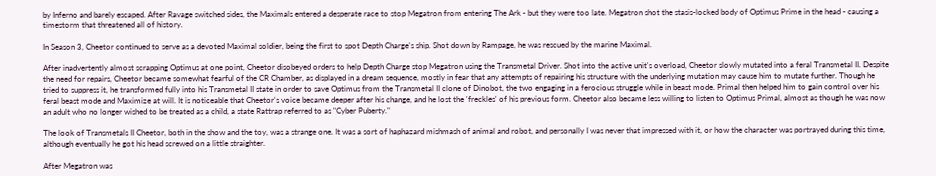by Inferno and barely escaped. After Ravage switched sides, the Maximals entered a desperate race to stop Megatron from entering The Ark - but they were too late. Megatron shot the stasis-locked body of Optimus Prime in the head - causing a timestorm that threatened all of history.

In Season 3, Cheetor continued to serve as a devoted Maximal soldier, being the first to spot Depth Charge's ship. Shot down by Rampage, he was rescued by the marine Maximal.

After inadvertently almost scrapping Optimus at one point, Cheetor disobeyed orders to help Depth Charge stop Megatron using the Transmetal Driver. Shot into the active unit's overload, Cheetor slowly mutated into a feral Transmetal II. Despite the need for repairs, Cheetor became somewhat fearful of the CR Chamber, as displayed in a dream sequence, mostly in fear that any attempts of repairing his structure with the underlying mutation may cause him to mutate further. Though he tried to suppress it, he transformed fully into his Transmetal II state in order to save Optimus from the Transmetal II clone of Dinobot, the two engaging in a ferocious struggle while in beast mode. Primal then helped him to gain control over his feral beast mode and Maximize at will. It is noticeable that Cheetor's voice became deeper after his change, and he lost the 'freckles' of his previous form. Cheetor also became less willing to listen to Optimus Primal, almost as though he was now an adult who no longer wished to be treated as a child, a state Rattrap referred to as "Cyber Puberty."

The look of Transmetals II Cheetor, both in the show and the toy, was a strange one. It was a sort of haphazard mishmash of animal and robot, and personally I was never that impressed with it, or how the character was portrayed during this time, although eventually he got his head screwed on a little straighter.

After Megatron was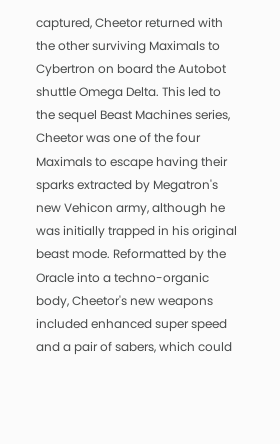captured, Cheetor returned with the other surviving Maximals to Cybertron on board the Autobot shuttle Omega Delta. This led to the sequel Beast Machines series, Cheetor was one of the four Maximals to escape having their sparks extracted by Megatron's new Vehicon army, although he was initially trapped in his original beast mode. Reformatted by the Oracle into a techno-organic body, Cheetor's new weapons included enhanced super speed and a pair of sabers, which could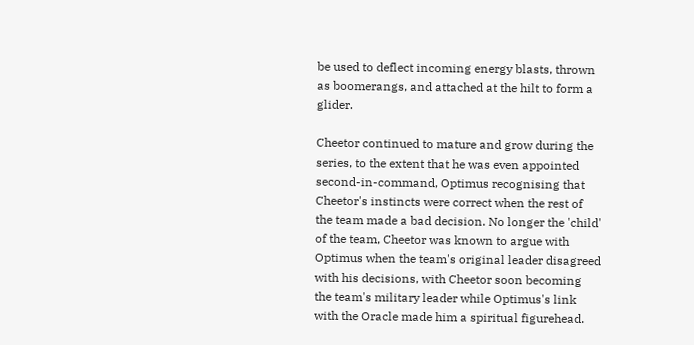be used to deflect incoming energy blasts, thrown as boomerangs, and attached at the hilt to form a glider.

Cheetor continued to mature and grow during the series, to the extent that he was even appointed second-in-command, Optimus recognising that Cheetor's instincts were correct when the rest of the team made a bad decision. No longer the 'child' of the team, Cheetor was known to argue with Optimus when the team's original leader disagreed with his decisions, with Cheetor soon becoming the team's military leader while Optimus's link with the Oracle made him a spiritual figurehead.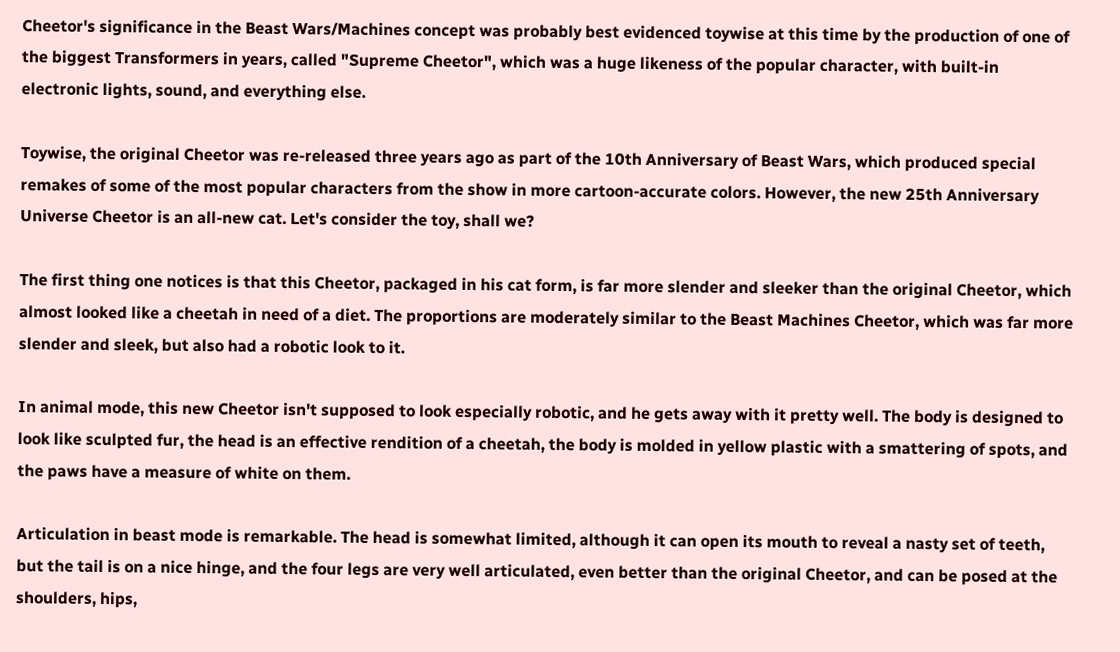Cheetor's significance in the Beast Wars/Machines concept was probably best evidenced toywise at this time by the production of one of the biggest Transformers in years, called "Supreme Cheetor", which was a huge likeness of the popular character, with built-in electronic lights, sound, and everything else.

Toywise, the original Cheetor was re-released three years ago as part of the 10th Anniversary of Beast Wars, which produced special remakes of some of the most popular characters from the show in more cartoon-accurate colors. However, the new 25th Anniversary Universe Cheetor is an all-new cat. Let's consider the toy, shall we?

The first thing one notices is that this Cheetor, packaged in his cat form, is far more slender and sleeker than the original Cheetor, which almost looked like a cheetah in need of a diet. The proportions are moderately similar to the Beast Machines Cheetor, which was far more slender and sleek, but also had a robotic look to it.

In animal mode, this new Cheetor isn't supposed to look especially robotic, and he gets away with it pretty well. The body is designed to look like sculpted fur, the head is an effective rendition of a cheetah, the body is molded in yellow plastic with a smattering of spots, and the paws have a measure of white on them.

Articulation in beast mode is remarkable. The head is somewhat limited, although it can open its mouth to reveal a nasty set of teeth, but the tail is on a nice hinge, and the four legs are very well articulated, even better than the original Cheetor, and can be posed at the shoulders, hips,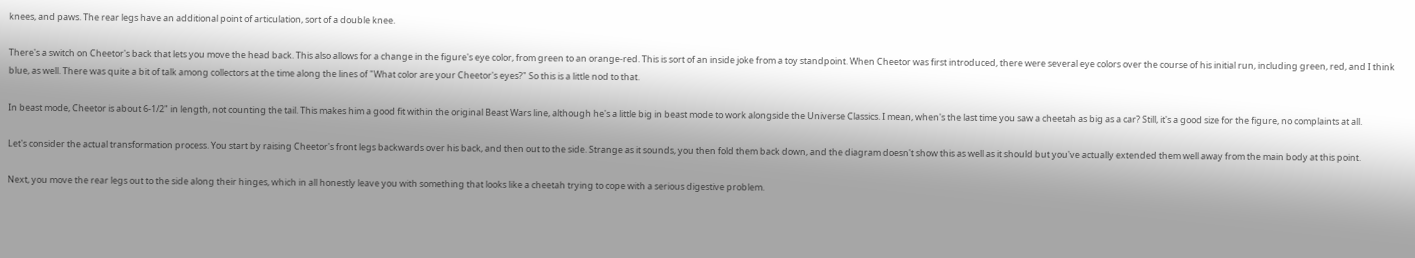knees, and paws. The rear legs have an additional point of articulation, sort of a double knee.

There's a switch on Cheetor's back that lets you move the head back. This also allows for a change in the figure's eye color, from green to an orange-red. This is sort of an inside joke from a toy standpoint. When Cheetor was first introduced, there were several eye colors over the course of his initial run, including green, red, and I think blue, as well. There was quite a bit of talk among collectors at the time along the lines of "What color are your Cheetor's eyes?" So this is a little nod to that.

In beast mode, Cheetor is about 6-1/2" in length, not counting the tail. This makes him a good fit within the original Beast Wars line, although he's a little big in beast mode to work alongside the Universe Classics. I mean, when's the last time you saw a cheetah as big as a car? Still, it's a good size for the figure, no complaints at all.

Let's consider the actual transformation process. You start by raising Cheetor's front legs backwards over his back, and then out to the side. Strange as it sounds, you then fold them back down, and the diagram doesn't show this as well as it should but you've actually extended them well away from the main body at this point.

Next, you move the rear legs out to the side along their hinges, which in all honestly leave you with something that looks like a cheetah trying to cope with a serious digestive problem.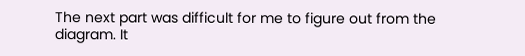The next part was difficult for me to figure out from the diagram. It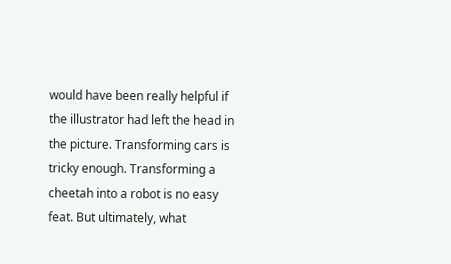would have been really helpful if the illustrator had left the head in the picture. Transforming cars is tricky enough. Transforming a cheetah into a robot is no easy feat. But ultimately, what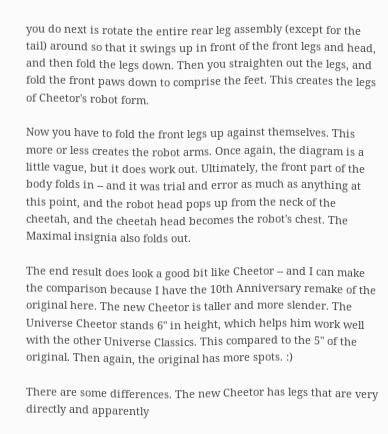you do next is rotate the entire rear leg assembly (except for the tail) around so that it swings up in front of the front legs and head, and then fold the legs down. Then you straighten out the legs, and fold the front paws down to comprise the feet. This creates the legs of Cheetor's robot form.

Now you have to fold the front legs up against themselves. This more or less creates the robot arms. Once again, the diagram is a little vague, but it does work out. Ultimately, the front part of the body folds in -- and it was trial and error as much as anything at this point, and the robot head pops up from the neck of the cheetah, and the cheetah head becomes the robot's chest. The Maximal insignia also folds out.

The end result does look a good bit like Cheetor -- and I can make the comparison because I have the 10th Anniversary remake of the original here. The new Cheetor is taller and more slender. The Universe Cheetor stands 6" in height, which helps him work well with the other Universe Classics. This compared to the 5" of the original. Then again, the original has more spots. :)

There are some differences. The new Cheetor has legs that are very directly and apparently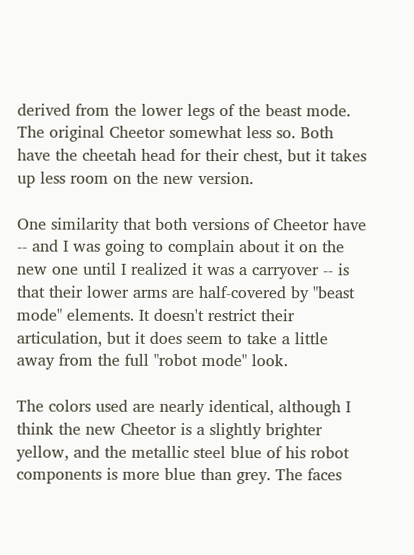derived from the lower legs of the beast mode. The original Cheetor somewhat less so. Both have the cheetah head for their chest, but it takes up less room on the new version.

One similarity that both versions of Cheetor have -- and I was going to complain about it on the new one until I realized it was a carryover -- is that their lower arms are half-covered by "beast mode" elements. It doesn't restrict their articulation, but it does seem to take a little away from the full "robot mode" look.

The colors used are nearly identical, although I think the new Cheetor is a slightly brighter yellow, and the metallic steel blue of his robot components is more blue than grey. The faces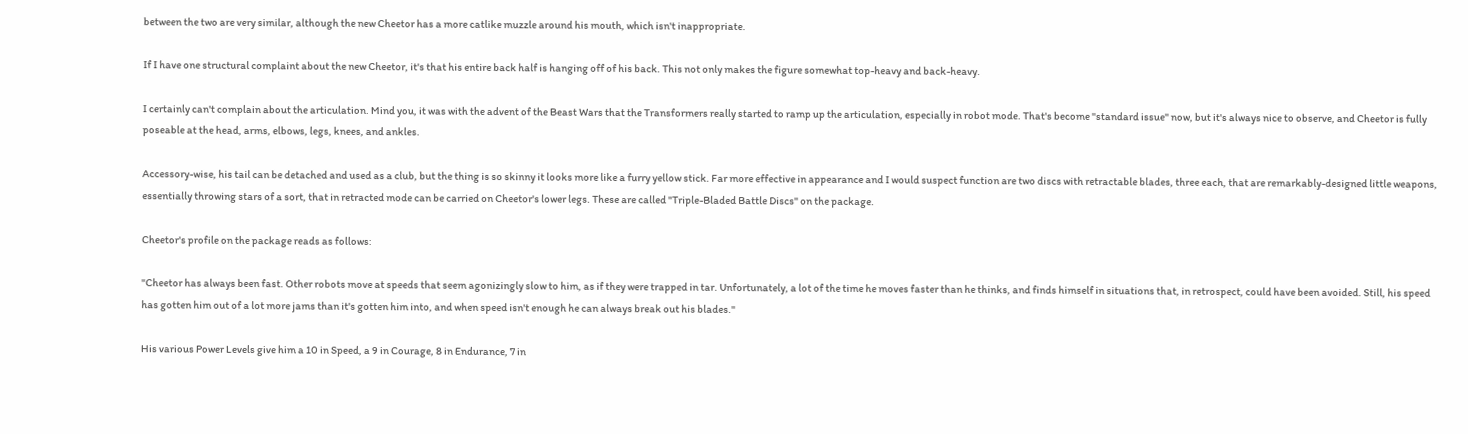between the two are very similar, although the new Cheetor has a more catlike muzzle around his mouth, which isn't inappropriate.

If I have one structural complaint about the new Cheetor, it's that his entire back half is hanging off of his back. This not only makes the figure somewhat top-heavy and back-heavy.

I certainly can't complain about the articulation. Mind you, it was with the advent of the Beast Wars that the Transformers really started to ramp up the articulation, especially in robot mode. That's become "standard issue" now, but it's always nice to observe, and Cheetor is fully poseable at the head, arms, elbows, legs, knees, and ankles.

Accessory-wise, his tail can be detached and used as a club, but the thing is so skinny it looks more like a furry yellow stick. Far more effective in appearance and I would suspect function are two discs with retractable blades, three each, that are remarkably-designed little weapons, essentially throwing stars of a sort, that in retracted mode can be carried on Cheetor's lower legs. These are called "Triple-Bladed Battle Discs" on the package.

Cheetor's profile on the package reads as follows:

"Cheetor has always been fast. Other robots move at speeds that seem agonizingly slow to him, as if they were trapped in tar. Unfortunately, a lot of the time he moves faster than he thinks, and finds himself in situations that, in retrospect, could have been avoided. Still, his speed has gotten him out of a lot more jams than it's gotten him into, and when speed isn't enough he can always break out his blades."

His various Power Levels give him a 10 in Speed, a 9 in Courage, 8 in Endurance, 7 in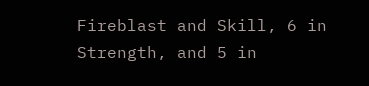Fireblast and Skill, 6 in Strength, and 5 in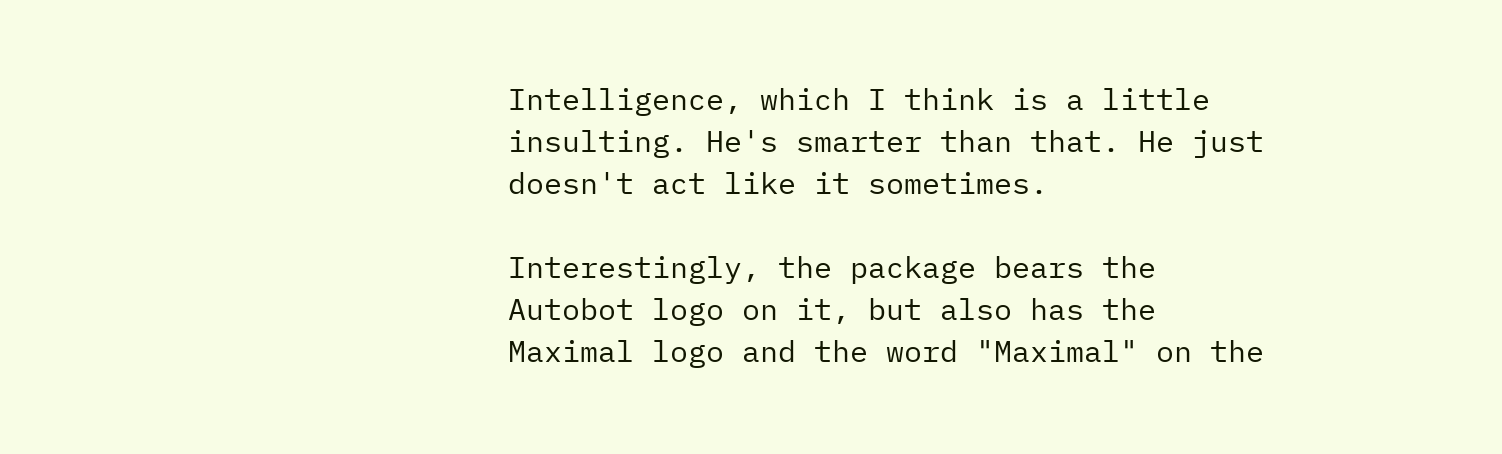Intelligence, which I think is a little insulting. He's smarter than that. He just doesn't act like it sometimes.

Interestingly, the package bears the Autobot logo on it, but also has the Maximal logo and the word "Maximal" on the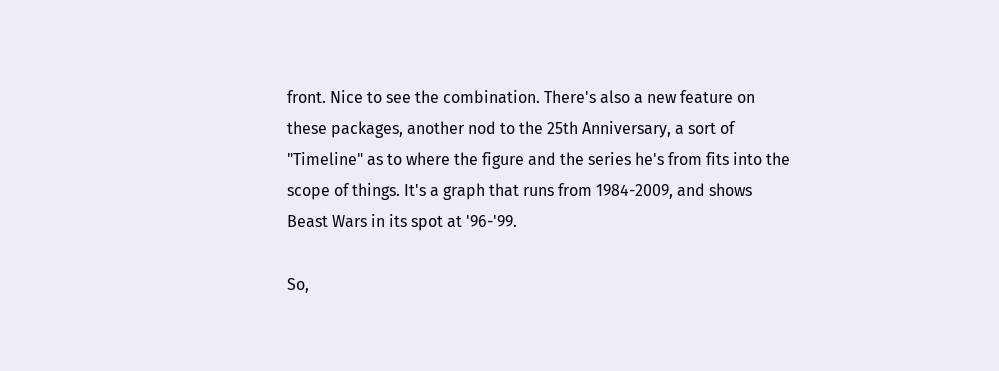front. Nice to see the combination. There's also a new feature on these packages, another nod to the 25th Anniversary, a sort of "Timeline" as to where the figure and the series he's from fits into the scope of things. It's a graph that runs from 1984-2009, and shows Beast Wars in its spot at '96-'99.

So,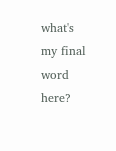what's my final word here?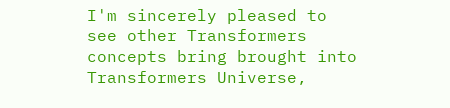I'm sincerely pleased to see other Transformers concepts bring brought into Transformers Universe,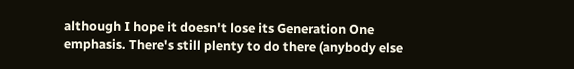although I hope it doesn't lose its Generation One emphasis. There's still plenty to do there (anybody else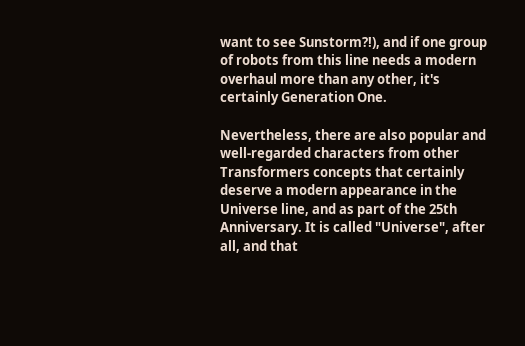want to see Sunstorm?!), and if one group of robots from this line needs a modern overhaul more than any other, it's certainly Generation One.

Nevertheless, there are also popular and well-regarded characters from other Transformers concepts that certainly deserve a modern appearance in the Universe line, and as part of the 25th Anniversary. It is called "Universe", after all, and that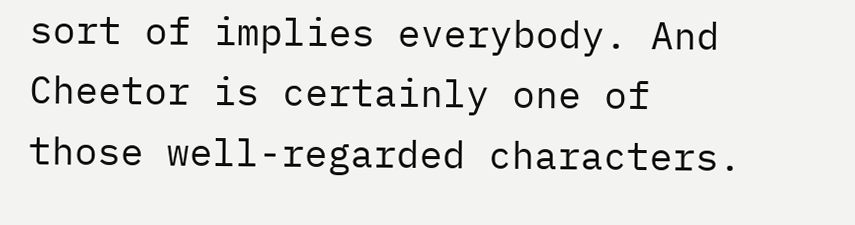sort of implies everybody. And Cheetor is certainly one of those well-regarded characters.